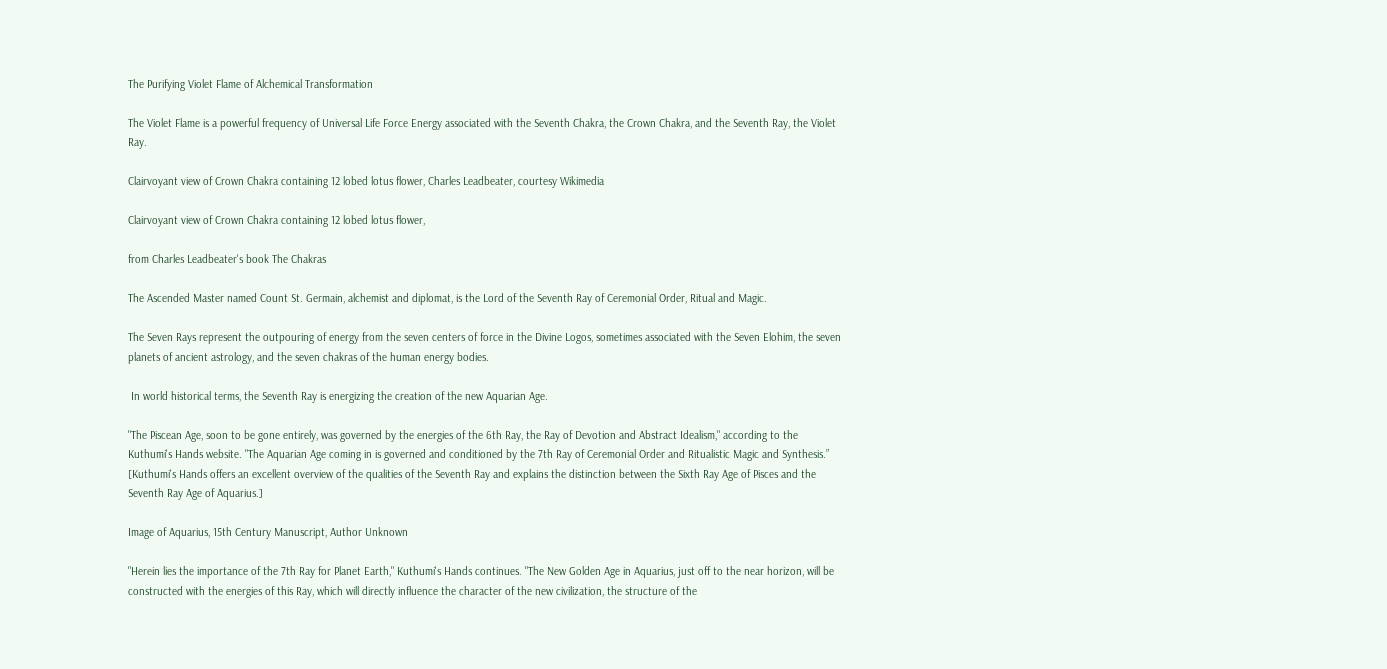The Purifying Violet Flame of Alchemical Transformation

The Violet Flame is a powerful frequency of Universal Life Force Energy associated with the Seventh Chakra, the Crown Chakra, and the Seventh Ray, the Violet Ray.

Clairvoyant view of Crown Chakra containing 12 lobed lotus flower, Charles Leadbeater, courtesy Wikimedia

Clairvoyant view of Crown Chakra containing 12 lobed lotus flower,

from Charles Leadbeater's book The Chakras

The Ascended Master named Count St. Germain, alchemist and diplomat, is the Lord of the Seventh Ray of Ceremonial Order, Ritual and Magic.

The Seven Rays represent the outpouring of energy from the seven centers of force in the Divine Logos, sometimes associated with the Seven Elohim, the seven planets of ancient astrology, and the seven chakras of the human energy bodies.

 In world historical terms, the Seventh Ray is energizing the creation of the new Aquarian Age.

"The Piscean Age, soon to be gone entirely, was governed by the energies of the 6th Ray, the Ray of Devotion and Abstract Idealism," according to the Kuthumi's Hands website. "The Aquarian Age coming in is governed and conditioned by the 7th Ray of Ceremonial Order and Ritualistic Magic and Synthesis.” [Kuthumi's Hands offers an excellent overview of the qualities of the Seventh Ray and explains the distinction between the Sixth Ray Age of Pisces and the Seventh Ray Age of Aquarius.]

Image of Aquarius, 15th Century Manuscript, Author Unknown

"Herein lies the importance of the 7th Ray for Planet Earth," Kuthumi's Hands continues. "The New Golden Age in Aquarius, just off to the near horizon, will be constructed with the energies of this Ray, which will directly influence the character of the new civilization, the structure of the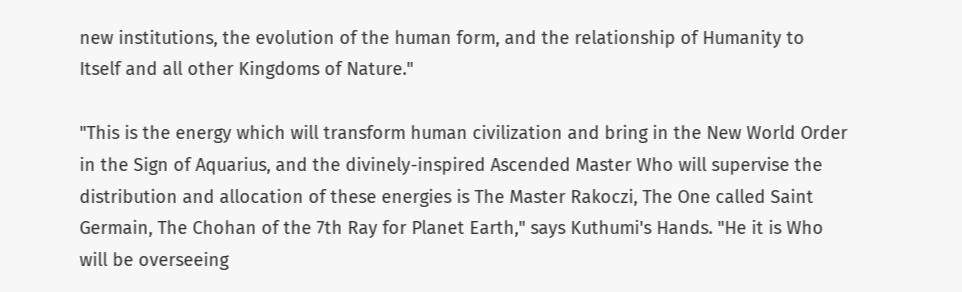new institutions, the evolution of the human form, and the relationship of Humanity to Itself and all other Kingdoms of Nature."

"This is the energy which will transform human civilization and bring in the New World Order in the Sign of Aquarius, and the divinely-inspired Ascended Master Who will supervise the distribution and allocation of these energies is The Master Rakoczi, The One called Saint Germain, The Chohan of the 7th Ray for Planet Earth," says Kuthumi's Hands. "He it is Who will be overseeing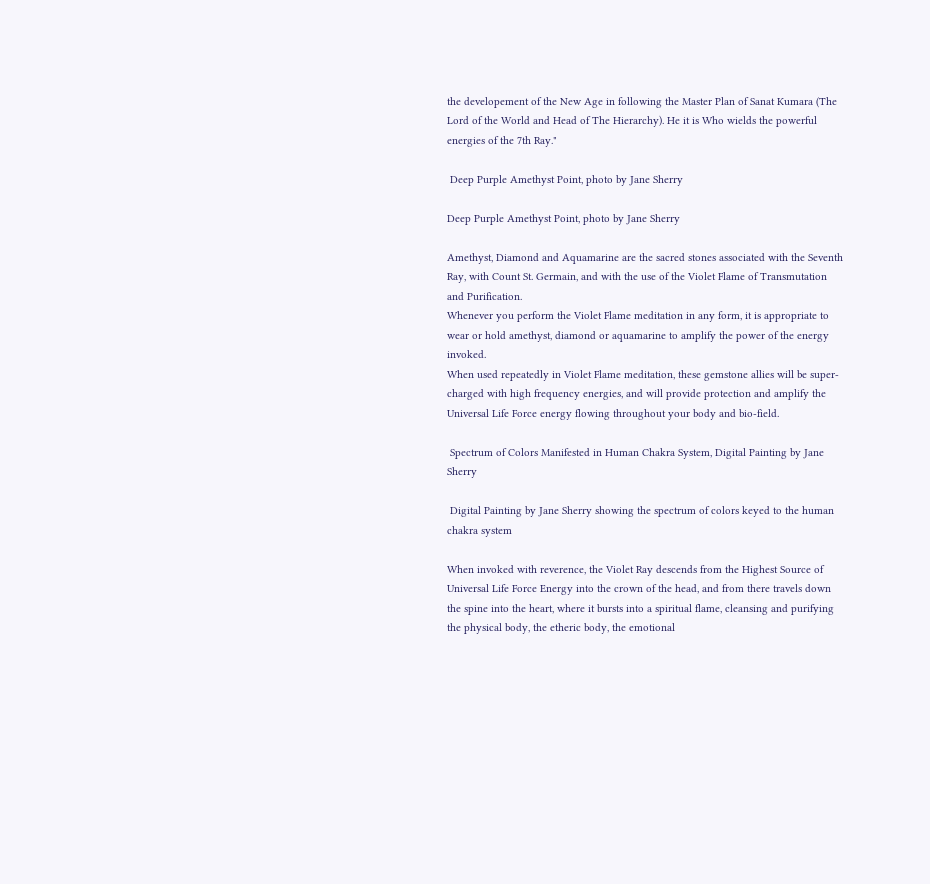the developement of the New Age in following the Master Plan of Sanat Kumara (The Lord of the World and Head of The Hierarchy). He it is Who wields the powerful energies of the 7th Ray."

 Deep Purple Amethyst Point, photo by Jane Sherry

Deep Purple Amethyst Point, photo by Jane Sherry

Amethyst, Diamond and Aquamarine are the sacred stones associated with the Seventh Ray, with Count St. Germain, and with the use of the Violet Flame of Transmutation and Purification.
Whenever you perform the Violet Flame meditation in any form, it is appropriate to wear or hold amethyst, diamond or aquamarine to amplify the power of the energy invoked.
When used repeatedly in Violet Flame meditation, these gemstone allies will be super-charged with high frequency energies, and will provide protection and amplify the Universal Life Force energy flowing throughout your body and bio-field.

 Spectrum of Colors Manifested in Human Chakra System, Digital Painting by Jane Sherry

 Digital Painting by Jane Sherry showing the spectrum of colors keyed to the human chakra system

When invoked with reverence, the Violet Ray descends from the Highest Source of Universal Life Force Energy into the crown of the head, and from there travels down the spine into the heart, where it bursts into a spiritual flame, cleansing and purifying the physical body, the etheric body, the emotional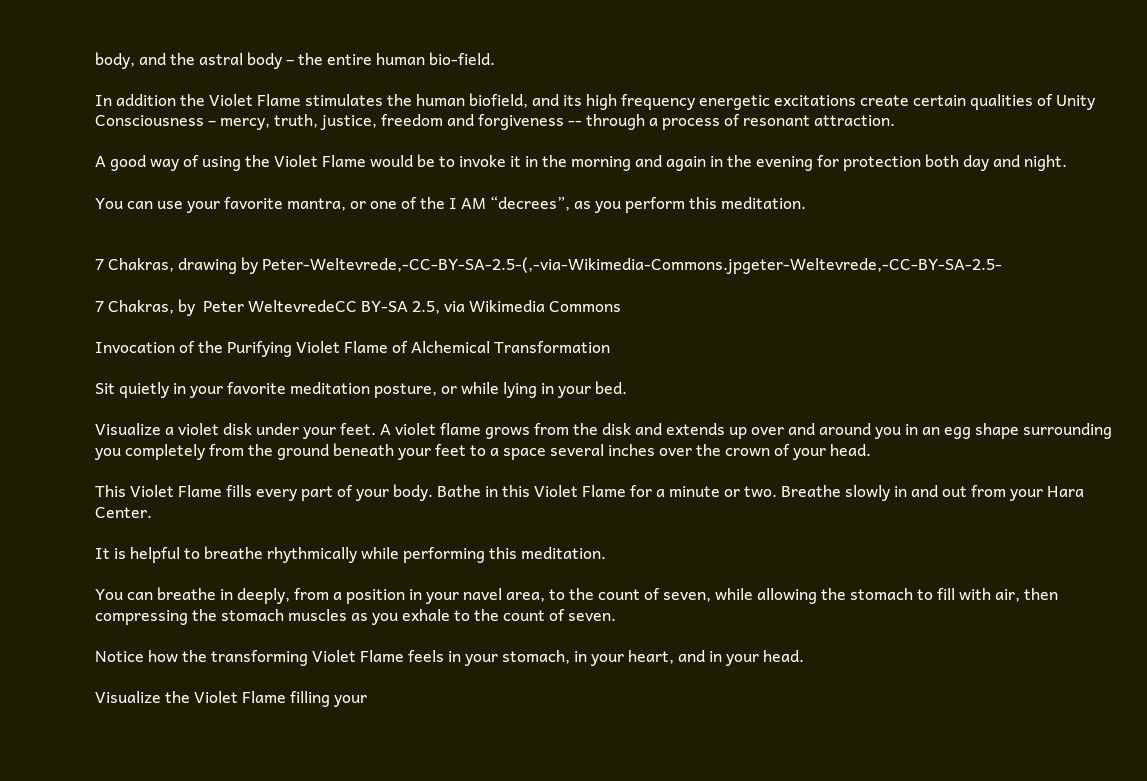body, and the astral body – the entire human bio-field.

In addition the Violet Flame stimulates the human biofield, and its high frequency energetic excitations create certain qualities of Unity Consciousness – mercy, truth, justice, freedom and forgiveness -- through a process of resonant attraction.

A good way of using the Violet Flame would be to invoke it in the morning and again in the evening for protection both day and night.

You can use your favorite mantra, or one of the I AM “decrees”, as you perform this meditation.


7 Chakras, drawing by Peter-Weltevrede,-CC-BY-SA-2.5-(,-via-Wikimedia-Commons.jpgeter-Weltevrede,-CC-BY-SA-2.5-

7 Chakras, by  Peter WeltevredeCC BY-SA 2.5, via Wikimedia Commons

Invocation of the Purifying Violet Flame of Alchemical Transformation

Sit quietly in your favorite meditation posture, or while lying in your bed.

Visualize a violet disk under your feet. A violet flame grows from the disk and extends up over and around you in an egg shape surrounding you completely from the ground beneath your feet to a space several inches over the crown of your head.

This Violet Flame fills every part of your body. Bathe in this Violet Flame for a minute or two. Breathe slowly in and out from your Hara Center.

It is helpful to breathe rhythmically while performing this meditation.

You can breathe in deeply, from a position in your navel area, to the count of seven, while allowing the stomach to fill with air, then compressing the stomach muscles as you exhale to the count of seven.

Notice how the transforming Violet Flame feels in your stomach, in your heart, and in your head.

Visualize the Violet Flame filling your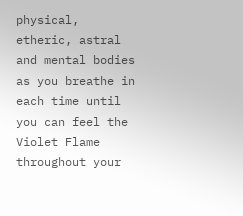physical, etheric, astral and mental bodies as you breathe in each time until you can feel the Violet Flame throughout your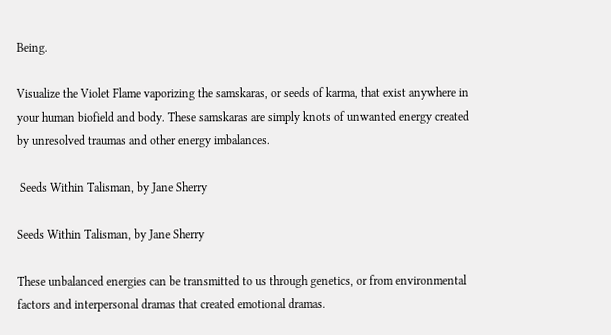Being.

Visualize the Violet Flame vaporizing the samskaras, or seeds of karma, that exist anywhere in your human biofield and body. These samskaras are simply knots of unwanted energy created by unresolved traumas and other energy imbalances.

 Seeds Within Talisman, by Jane Sherry

Seeds Within Talisman, by Jane Sherry

These unbalanced energies can be transmitted to us through genetics, or from environmental factors and interpersonal dramas that created emotional dramas.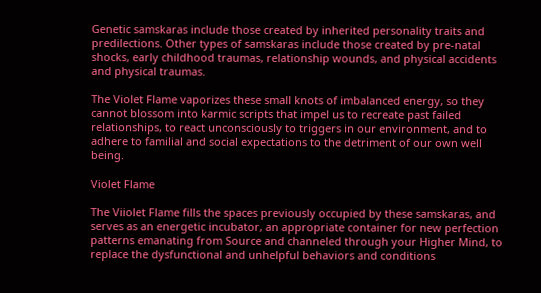Genetic samskaras include those created by inherited personality traits and predilections. Other types of samskaras include those created by pre-natal shocks, early childhood traumas, relationship wounds, and physical accidents and physical traumas.

The Violet Flame vaporizes these small knots of imbalanced energy, so they cannot blossom into karmic scripts that impel us to recreate past failed relationships, to react unconsciously to triggers in our environment, and to adhere to familial and social expectations to the detriment of our own well being.

Violet Flame

The Viiolet Flame fills the spaces previously occupied by these samskaras, and serves as an energetic incubator, an appropriate container for new perfection patterns emanating from Source and channeled through your Higher Mind, to replace the dysfunctional and unhelpful behaviors and conditions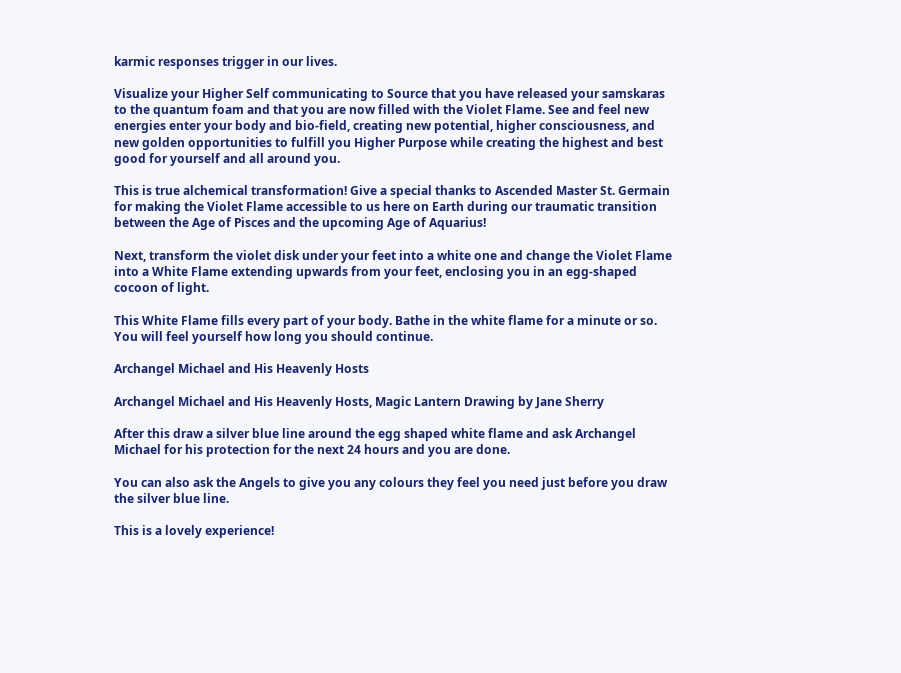karmic responses trigger in our lives.

Visualize your Higher Self communicating to Source that you have released your samskaras to the quantum foam and that you are now filled with the Violet Flame. See and feel new energies enter your body and bio-field, creating new potential, higher consciousness, and new golden opportunities to fulfill you Higher Purpose while creating the highest and best good for yourself and all around you.

This is true alchemical transformation! Give a special thanks to Ascended Master St. Germain for making the Violet Flame accessible to us here on Earth during our traumatic transition between the Age of Pisces and the upcoming Age of Aquarius!

Next, transform the violet disk under your feet into a white one and change the Violet Flame into a White Flame extending upwards from your feet, enclosing you in an egg-shaped cocoon of light.

This White Flame fills every part of your body. Bathe in the white flame for a minute or so. You will feel yourself how long you should continue.

Archangel Michael and His Heavenly Hosts

Archangel Michael and His Heavenly Hosts, Magic Lantern Drawing by Jane Sherry

After this draw a silver blue line around the egg shaped white flame and ask Archangel Michael for his protection for the next 24 hours and you are done.

You can also ask the Angels to give you any colours they feel you need just before you draw the silver blue line.

This is a lovely experience!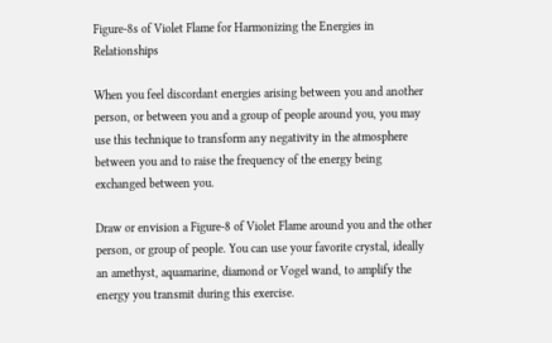Figure-8s of Violet Flame for Harmonizing the Energies in Relationships

When you feel discordant energies arising between you and another person, or between you and a group of people around you, you may use this technique to transform any negativity in the atmosphere between you and to raise the frequency of the energy being exchanged between you.

Draw or envision a Figure-8 of Violet Flame around you and the other person, or group of people. You can use your favorite crystal, ideally an amethyst, aquamarine, diamond or Vogel wand, to amplify the energy you transmit during this exercise.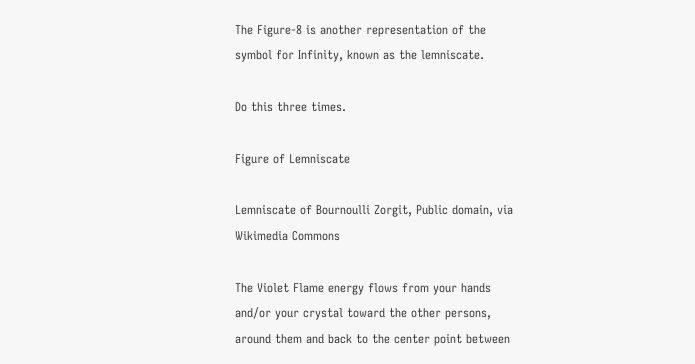The Figure-8 is another representation of the symbol for Infinity, known as the lemniscate.

Do this three times.

Figure of Lemniscate

Lemniscate of Bournoulli Zorgit, Public domain, via Wikimedia Commons

The Violet Flame energy flows from your hands and/or your crystal toward the other persons, around them and back to the center point between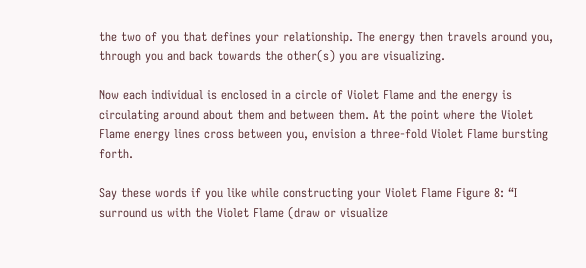the two of you that defines your relationship. The energy then travels around you, through you and back towards the other(s) you are visualizing.

Now each individual is enclosed in a circle of Violet Flame and the energy is circulating around about them and between them. At the point where the Violet Flame energy lines cross between you, envision a three-fold Violet Flame bursting forth.

Say these words if you like while constructing your Violet Flame Figure 8: “I surround us with the Violet Flame (draw or visualize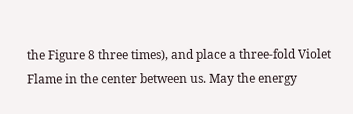the Figure 8 three times), and place a three-fold Violet Flame in the center between us. May the energy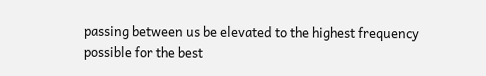passing between us be elevated to the highest frequency possible for the best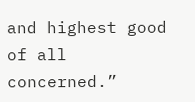and highest good of all concerned.”